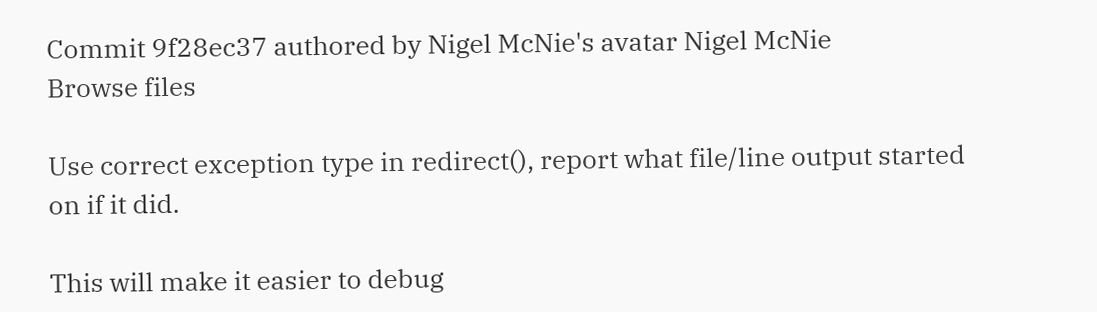Commit 9f28ec37 authored by Nigel McNie's avatar Nigel McNie
Browse files

Use correct exception type in redirect(), report what file/line output started on if it did.

This will make it easier to debug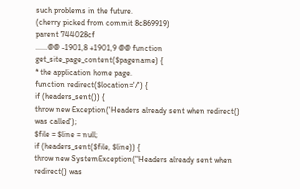such problems in the future.
(cherry picked from commit 8c869919)
parent 744028cf
......@@ -1901,8 +1901,9 @@ function get_site_page_content($pagename) {
* the application home page.
function redirect($location='/') {
if (headers_sent()) {
throw new Exception('Headers already sent when redirect() was called');
$file = $line = null;
if (headers_sent($file, $line)) {
throw new SystemException("Headers already sent when redirect() was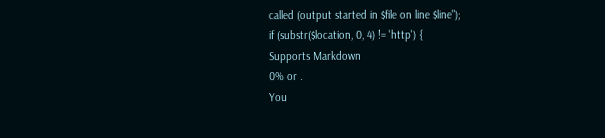called (output started in $file on line $line");
if (substr($location, 0, 4) != 'http') {
Supports Markdown
0% or .
You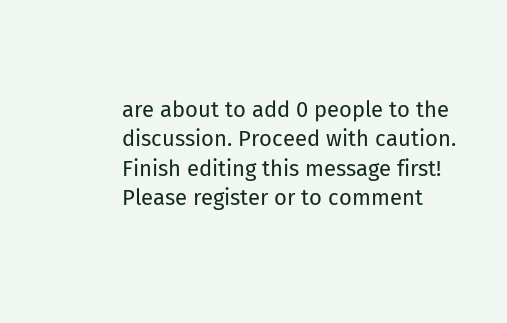are about to add 0 people to the discussion. Proceed with caution.
Finish editing this message first!
Please register or to comment